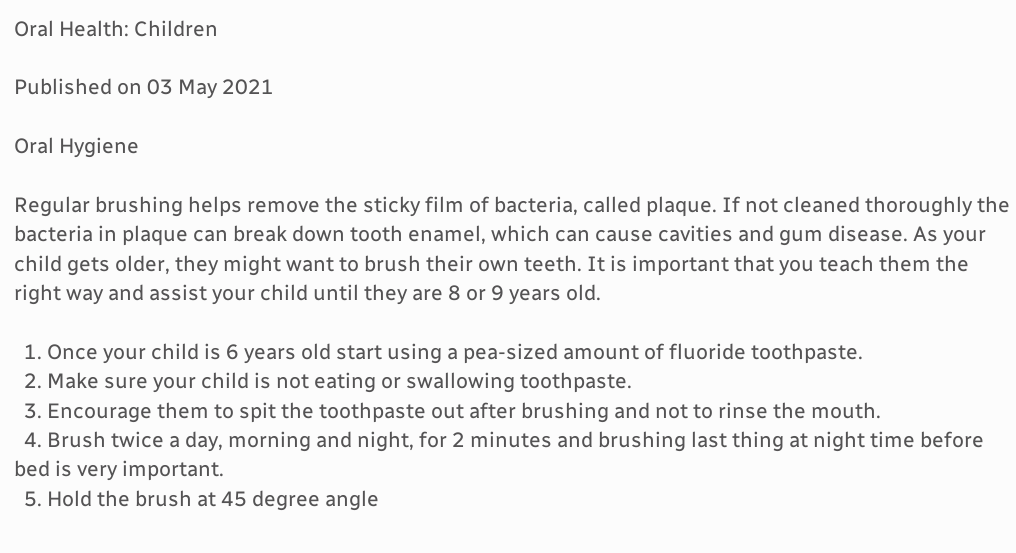Oral Health: Children

Published on 03 May 2021

Oral Hygiene

Regular brushing helps remove the sticky film of bacteria, called plaque. If not cleaned thoroughly the bacteria in plaque can break down tooth enamel, which can cause cavities and gum disease. As your child gets older, they might want to brush their own teeth. It is important that you teach them the right way and assist your child until they are 8 or 9 years old.

  1. Once your child is 6 years old start using a pea-sized amount of fluoride toothpaste.
  2. Make sure your child is not eating or swallowing toothpaste.
  3. Encourage them to spit the toothpaste out after brushing and not to rinse the mouth.
  4. Brush twice a day, morning and night, for 2 minutes and brushing last thing at night time before bed is very important.
  5. Hold the brush at 45 degree angle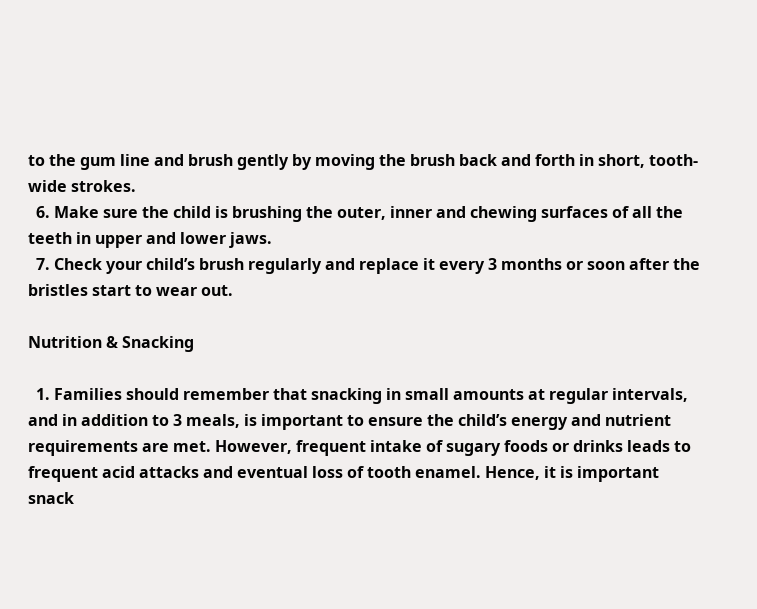to the gum line and brush gently by moving the brush back and forth in short, tooth-wide strokes.
  6. Make sure the child is brushing the outer, inner and chewing surfaces of all the teeth in upper and lower jaws.
  7. Check your child’s brush regularly and replace it every 3 months or soon after the bristles start to wear out.

Nutrition & Snacking

  1. Families should remember that snacking in small amounts at regular intervals, and in addition to 3 meals, is important to ensure the child’s energy and nutrient requirements are met. However, frequent intake of sugary foods or drinks leads to frequent acid attacks and eventual loss of tooth enamel. Hence, it is important snack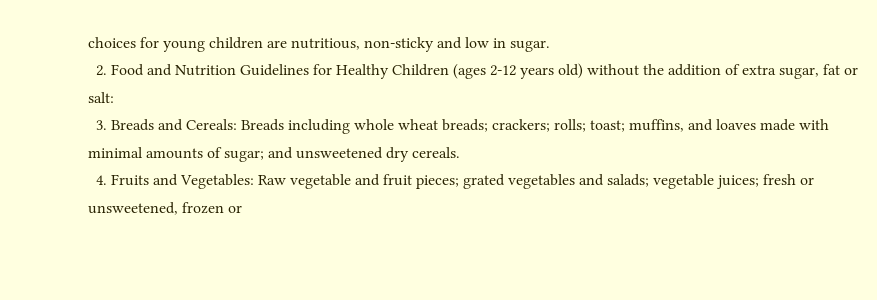choices for young children are nutritious, non-sticky and low in sugar.
  2. Food and Nutrition Guidelines for Healthy Children (ages 2-12 years old) without the addition of extra sugar, fat or salt:
  3. Breads and Cereals: Breads including whole wheat breads; crackers; rolls; toast; muffins, and loaves made with minimal amounts of sugar; and unsweetened dry cereals.
  4. Fruits and Vegetables: Raw vegetable and fruit pieces; grated vegetables and salads; vegetable juices; fresh or unsweetened, frozen or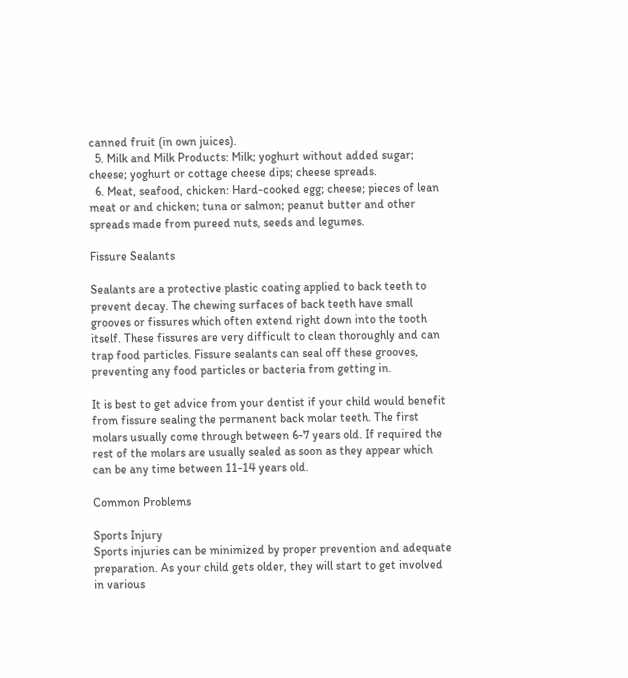canned fruit (in own juices).
  5. Milk and Milk Products: Milk; yoghurt without added sugar; cheese; yoghurt or cottage cheese dips; cheese spreads.
  6. Meat, seafood, chicken: Hard-cooked egg; cheese; pieces of lean meat or and chicken; tuna or salmon; peanut butter and other spreads made from pureed nuts, seeds and legumes.

Fissure Sealants

Sealants are a protective plastic coating applied to back teeth to prevent decay. The chewing surfaces of back teeth have small grooves or fissures which often extend right down into the tooth itself. These fissures are very difficult to clean thoroughly and can trap food particles. Fissure sealants can seal off these grooves, preventing any food particles or bacteria from getting in.

It is best to get advice from your dentist if your child would benefit from fissure sealing the permanent back molar teeth. The first molars usually come through between 6-7 years old. If required the rest of the molars are usually sealed as soon as they appear which can be any time between 11-14 years old.

Common Problems

Sports Injury
Sports injuries can be minimized by proper prevention and adequate preparation. As your child gets older, they will start to get involved in various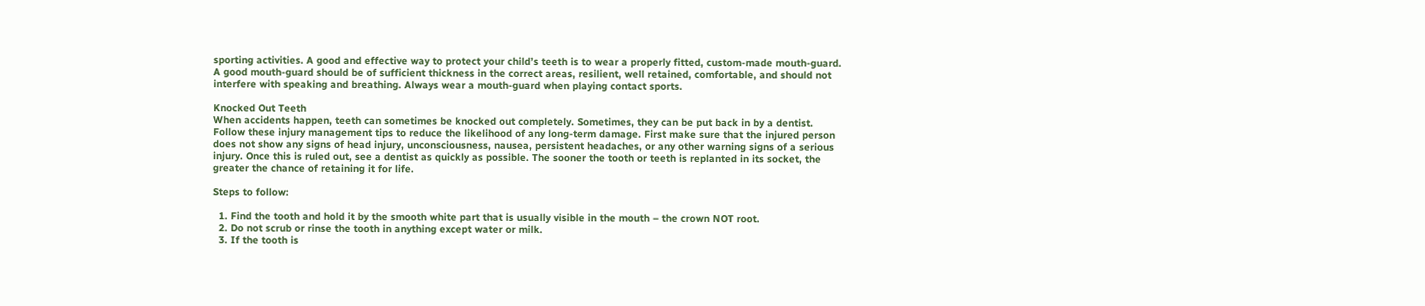sporting activities. A good and effective way to protect your child’s teeth is to wear a properly fitted, custom-made mouth-guard. A good mouth-guard should be of sufficient thickness in the correct areas, resilient, well retained, comfortable, and should not interfere with speaking and breathing. Always wear a mouth-guard when playing contact sports.

Knocked Out Teeth
When accidents happen, teeth can sometimes be knocked out completely. Sometimes, they can be put back in by a dentist. Follow these injury management tips to reduce the likelihood of any long-term damage. First make sure that the injured person does not show any signs of head injury, unconsciousness, nausea, persistent headaches, or any other warning signs of a serious injury. Once this is ruled out, see a dentist as quickly as possible. The sooner the tooth or teeth is replanted in its socket, the greater the chance of retaining it for life.

Steps to follow:

  1. Find the tooth and hold it by the smooth white part that is usually visible in the mouth – the crown NOT root.
  2. Do not scrub or rinse the tooth in anything except water or milk.
  3. If the tooth is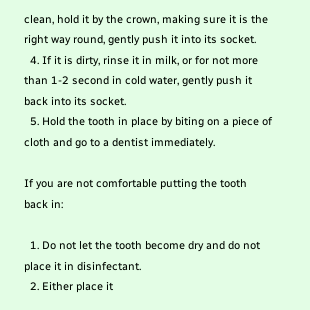clean, hold it by the crown, making sure it is the right way round, gently push it into its socket.
  4. If it is dirty, rinse it in milk, or for not more than 1-2 second in cold water, gently push it back into its socket.
  5. Hold the tooth in place by biting on a piece of cloth and go to a dentist immediately.

If you are not comfortable putting the tooth back in:

  1. Do not let the tooth become dry and do not place it in disinfectant.
  2. Either place it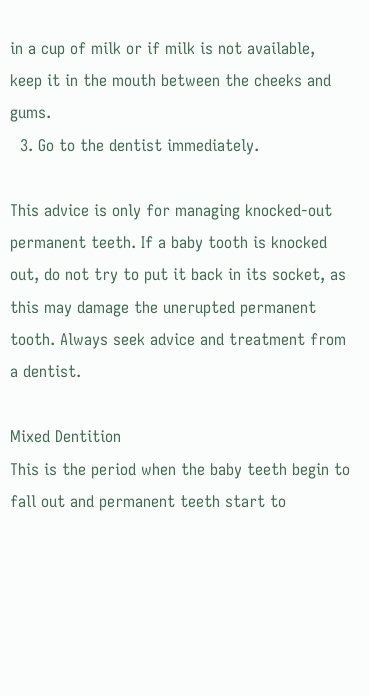in a cup of milk or if milk is not available, keep it in the mouth between the cheeks and gums.
  3. Go to the dentist immediately.

This advice is only for managing knocked-out permanent teeth. If a baby tooth is knocked out, do not try to put it back in its socket, as this may damage the unerupted permanent tooth. Always seek advice and treatment from a dentist.

Mixed Dentition
This is the period when the baby teeth begin to fall out and permanent teeth start to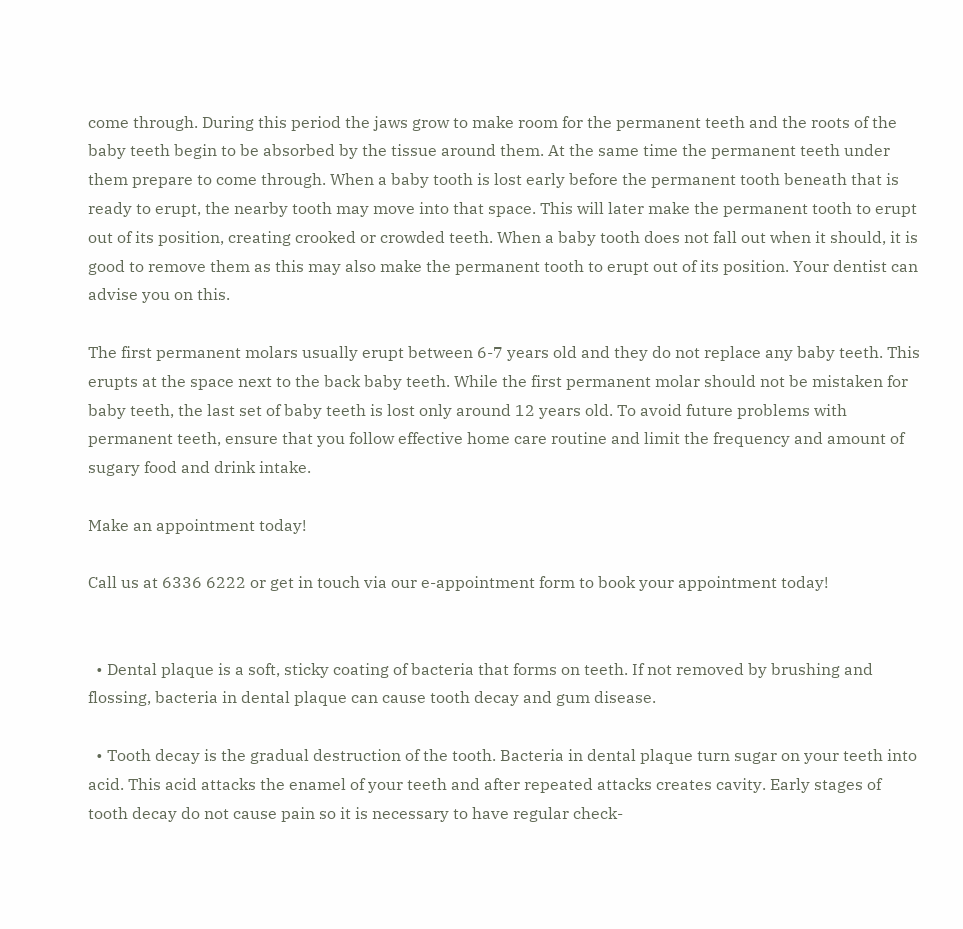come through. During this period the jaws grow to make room for the permanent teeth and the roots of the baby teeth begin to be absorbed by the tissue around them. At the same time the permanent teeth under them prepare to come through. When a baby tooth is lost early before the permanent tooth beneath that is ready to erupt, the nearby tooth may move into that space. This will later make the permanent tooth to erupt out of its position, creating crooked or crowded teeth. When a baby tooth does not fall out when it should, it is good to remove them as this may also make the permanent tooth to erupt out of its position. Your dentist can advise you on this.

The first permanent molars usually erupt between 6-7 years old and they do not replace any baby teeth. This erupts at the space next to the back baby teeth. While the first permanent molar should not be mistaken for baby teeth, the last set of baby teeth is lost only around 12 years old. To avoid future problems with permanent teeth, ensure that you follow effective home care routine and limit the frequency and amount of sugary food and drink intake.

Make an appointment today!

Call us at 6336 6222 or get in touch via our e-appointment form to book your appointment today!


  • Dental plaque is a soft, sticky coating of bacteria that forms on teeth. If not removed by brushing and flossing, bacteria in dental plaque can cause tooth decay and gum disease.

  • Tooth decay is the gradual destruction of the tooth. Bacteria in dental plaque turn sugar on your teeth into acid. This acid attacks the enamel of your teeth and after repeated attacks creates cavity. Early stages of tooth decay do not cause pain so it is necessary to have regular check-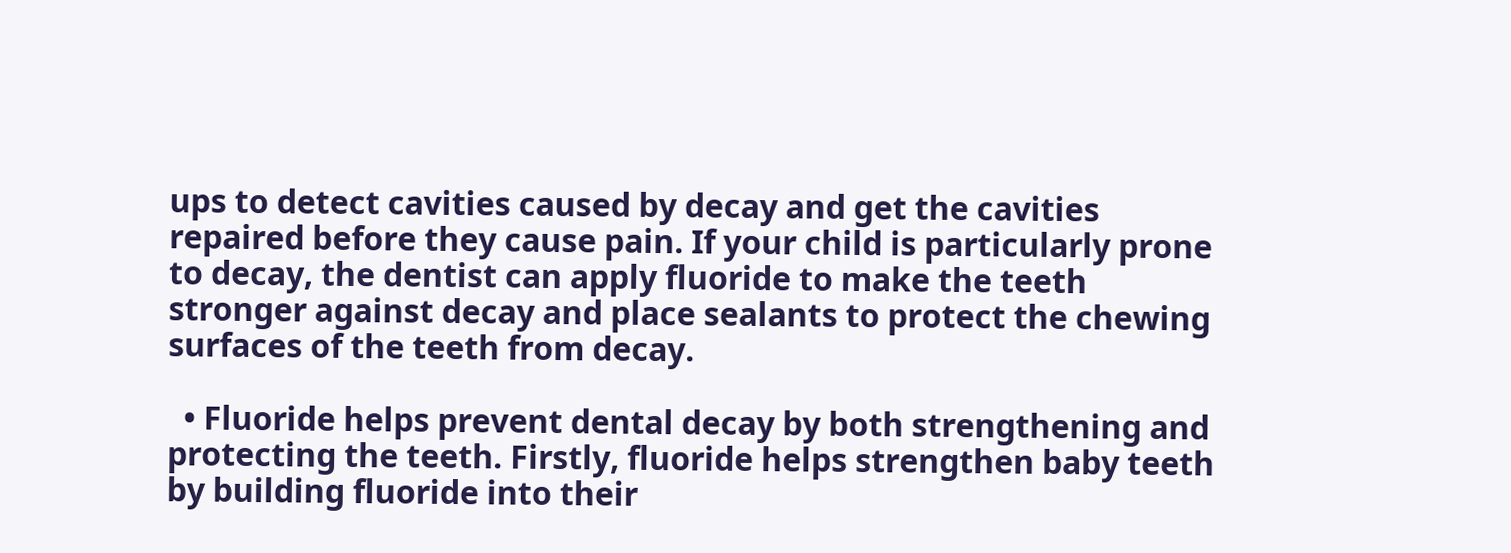ups to detect cavities caused by decay and get the cavities repaired before they cause pain. If your child is particularly prone to decay, the dentist can apply fluoride to make the teeth stronger against decay and place sealants to protect the chewing surfaces of the teeth from decay.

  • Fluoride helps prevent dental decay by both strengthening and protecting the teeth. Firstly, fluoride helps strengthen baby teeth by building fluoride into their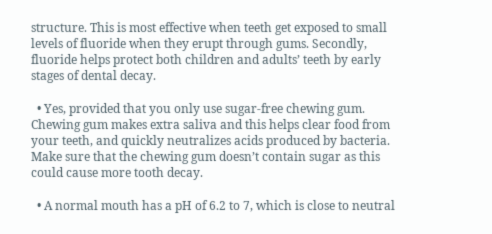structure. This is most effective when teeth get exposed to small levels of fluoride when they erupt through gums. Secondly, fluoride helps protect both children and adults’ teeth by early stages of dental decay.

  • Yes, provided that you only use sugar-free chewing gum. Chewing gum makes extra saliva and this helps clear food from your teeth, and quickly neutralizes acids produced by bacteria. Make sure that the chewing gum doesn’t contain sugar as this could cause more tooth decay.

  • A normal mouth has a pH of 6.2 to 7, which is close to neutral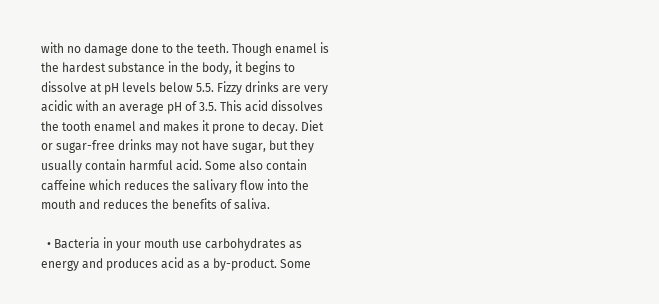with no damage done to the teeth. Though enamel is the hardest substance in the body, it begins to dissolve at pH levels below 5.5. Fizzy drinks are very acidic with an average pH of 3.5. This acid dissolves the tooth enamel and makes it prone to decay. Diet or sugar-free drinks may not have sugar, but they usually contain harmful acid. Some also contain caffeine which reduces the salivary flow into the mouth and reduces the benefits of saliva.

  • Bacteria in your mouth use carbohydrates as energy and produces acid as a by-product. Some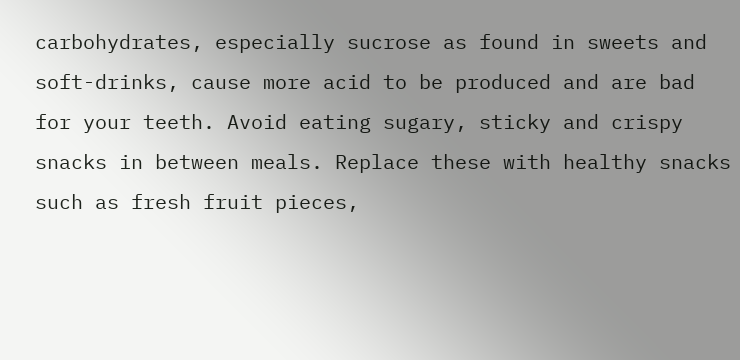carbohydrates, especially sucrose as found in sweets and soft-drinks, cause more acid to be produced and are bad for your teeth. Avoid eating sugary, sticky and crispy snacks in between meals. Replace these with healthy snacks such as fresh fruit pieces,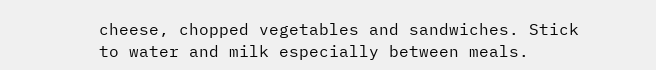cheese, chopped vegetables and sandwiches. Stick to water and milk especially between meals.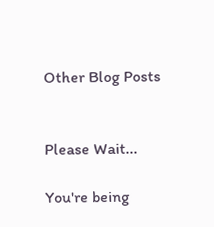Other Blog Posts


Please Wait...

You're being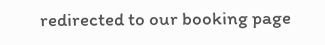redirected to our booking page